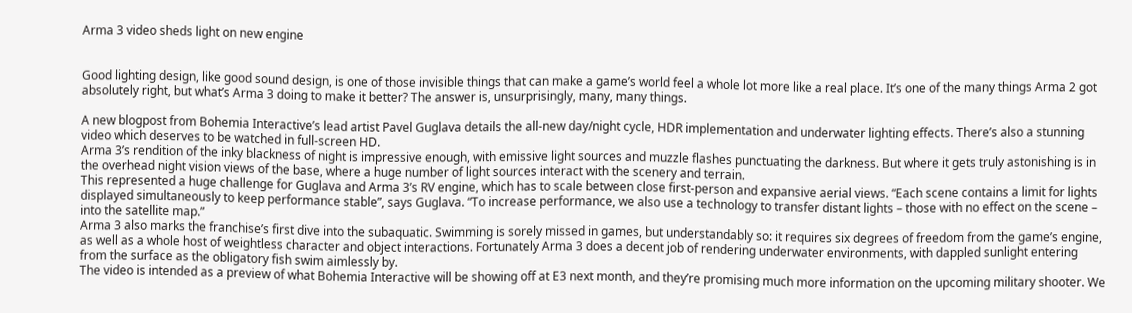Arma 3 video sheds light on new engine


Good lighting design, like good sound design, is one of those invisible things that can make a game’s world feel a whole lot more like a real place. It’s one of the many things Arma 2 got absolutely right, but what’s Arma 3 doing to make it better? The answer is, unsurprisingly, many, many things.

A new blogpost from Bohemia Interactive’s lead artist Pavel Guglava details the all-new day/night cycle, HDR implementation and underwater lighting effects. There’s also a stunning video which deserves to be watched in full-screen HD.
Arma 3’s rendition of the inky blackness of night is impressive enough, with emissive light sources and muzzle flashes punctuating the darkness. But where it gets truly astonishing is in the overhead night vision views of the base, where a huge number of light sources interact with the scenery and terrain.
This represented a huge challenge for Guglava and Arma 3’s RV engine, which has to scale between close first-person and expansive aerial views. “Each scene contains a limit for lights displayed simultaneously to keep performance stable”, says Guglava. “To increase performance, we also use a technology to transfer distant lights – those with no effect on the scene – into the satellite map.”
Arma 3 also marks the franchise’s first dive into the subaquatic. Swimming is sorely missed in games, but understandably so: it requires six degrees of freedom from the game’s engine, as well as a whole host of weightless character and object interactions. Fortunately Arma 3 does a decent job of rendering underwater environments, with dappled sunlight entering from the surface as the obligatory fish swim aimlessly by.
The video is intended as a preview of what Bohemia Interactive will be showing off at E3 next month, and they’re promising much more information on the upcoming military shooter. We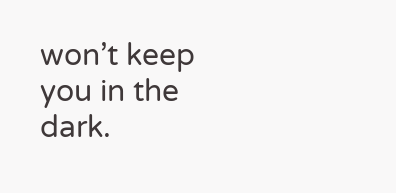won’t keep you in the dark.